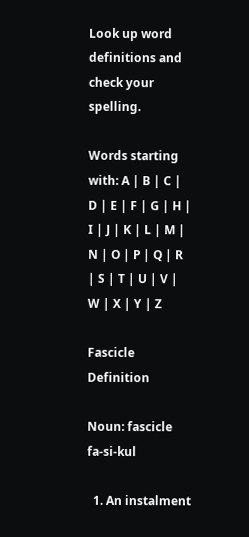Look up word definitions and check your spelling.

Words starting with: A | B | C | D | E | F | G | H | I | J | K | L | M | N | O | P | Q | R | S | T | U | V | W | X | Y | Z

Fascicle Definition

Noun: fascicle  fa-si-kul

  1. An instalment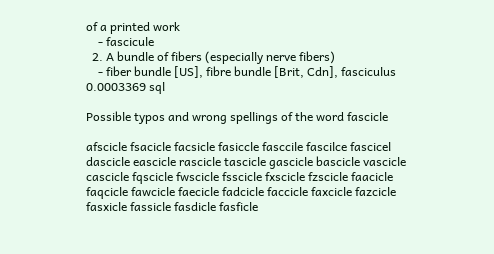of a printed work
    - fascicule
  2. A bundle of fibers (especially nerve fibers)
    - fiber bundle [US], fibre bundle [Brit, Cdn], fasciculus
0.0003369 sql

Possible typos and wrong spellings of the word fascicle

afscicle fsacicle facsicle fasiccle fasccile fascilce fascicel
dascicle eascicle rascicle tascicle gascicle bascicle vascicle cascicle fqscicle fwscicle fsscicle fxscicle fzscicle faacicle faqcicle fawcicle faecicle fadcicle faccicle faxcicle fazcicle fasxicle fassicle fasdicle fasficle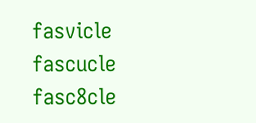fasvicle fascucle fasc8cle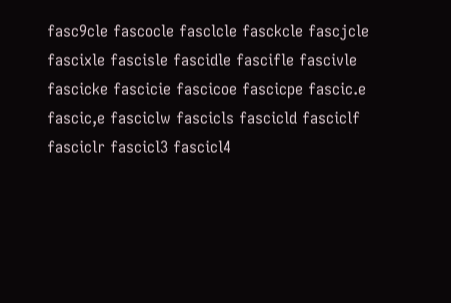fasc9cle fascocle fasclcle fasckcle fascjcle fascixle fascisle fascidle fascifle fascivle fascicke fascicie fascicoe fascicpe fascic.e fascic,e fasciclw fascicls fascicld fasciclf fasciclr fascicl3 fascicl4